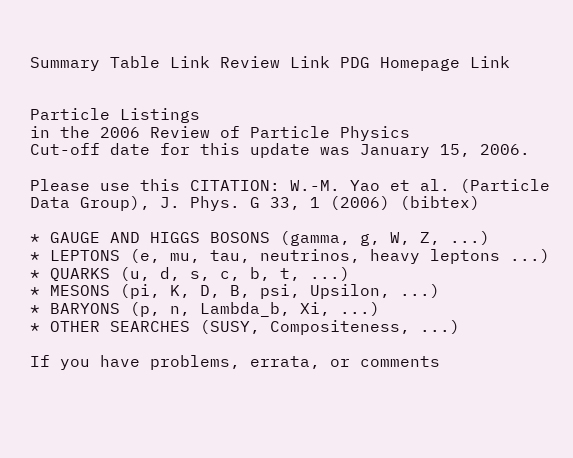Summary Table Link Review Link PDG Homepage Link


Particle Listings
in the 2006 Review of Particle Physics
Cut-off date for this update was January 15, 2006.

Please use this CITATION: W.-M. Yao et al. (Particle Data Group), J. Phys. G 33, 1 (2006) (bibtex)

* GAUGE AND HIGGS BOSONS (gamma, g, W, Z, ...)
* LEPTONS (e, mu, tau, neutrinos, heavy leptons ...)
* QUARKS (u, d, s, c, b, t, ...)
* MESONS (pi, K, D, B, psi, Upsilon, ...)
* BARYONS (p, n, Lambda_b, Xi, ...)
* OTHER SEARCHES (SUSY, Compositeness, ...)

If you have problems, errata, or comments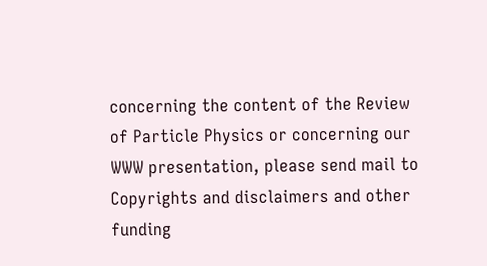concerning the content of the Review of Particle Physics or concerning our WWW presentation, please send mail to
Copyrights and disclaimers and other funding